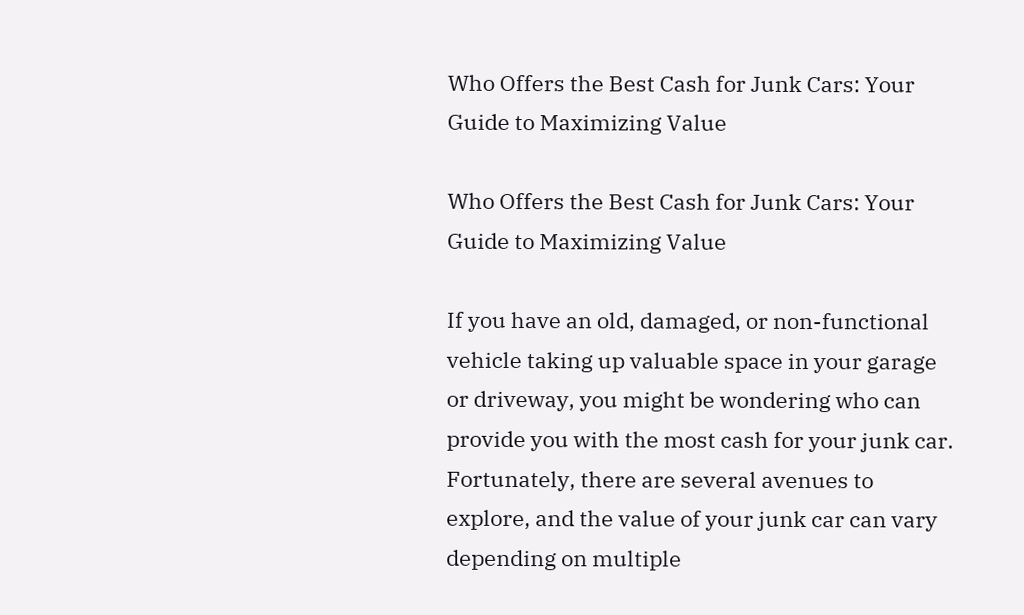Who Offers the Best Cash for Junk Cars: Your Guide to Maximizing Value

Who Offers the Best Cash for Junk Cars: Your Guide to Maximizing Value

If you have an old, damaged, or non-functional vehicle taking up valuable space in your garage or driveway, you might be wondering who can provide you with the most cash for your junk car. Fortunately, there are several avenues to explore, and the value of your junk car can vary depending on multiple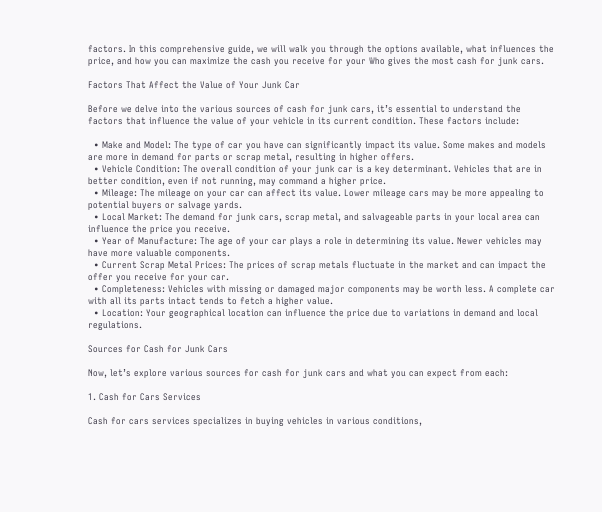factors. In this comprehensive guide, we will walk you through the options available, what influences the price, and how you can maximize the cash you receive for your Who gives the most cash for junk cars.

Factors That Affect the Value of Your Junk Car

Before we delve into the various sources of cash for junk cars, it’s essential to understand the factors that influence the value of your vehicle in its current condition. These factors include:

  • Make and Model: The type of car you have can significantly impact its value. Some makes and models are more in demand for parts or scrap metal, resulting in higher offers.
  • Vehicle Condition: The overall condition of your junk car is a key determinant. Vehicles that are in better condition, even if not running, may command a higher price.
  • Mileage: The mileage on your car can affect its value. Lower mileage cars may be more appealing to potential buyers or salvage yards.
  • Local Market: The demand for junk cars, scrap metal, and salvageable parts in your local area can influence the price you receive.
  • Year of Manufacture: The age of your car plays a role in determining its value. Newer vehicles may have more valuable components.
  • Current Scrap Metal Prices: The prices of scrap metals fluctuate in the market and can impact the offer you receive for your car.
  • Completeness: Vehicles with missing or damaged major components may be worth less. A complete car with all its parts intact tends to fetch a higher value.
  • Location: Your geographical location can influence the price due to variations in demand and local regulations.

Sources for Cash for Junk Cars

Now, let’s explore various sources for cash for junk cars and what you can expect from each:

1. Cash for Cars Services

Cash for cars services specializes in buying vehicles in various conditions,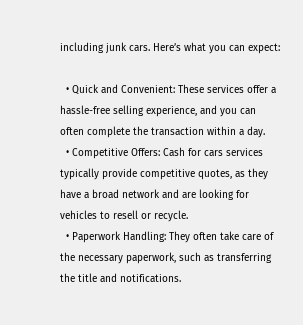including junk cars. Here’s what you can expect:

  • Quick and Convenient: These services offer a hassle-free selling experience, and you can often complete the transaction within a day.
  • Competitive Offers: Cash for cars services typically provide competitive quotes, as they have a broad network and are looking for vehicles to resell or recycle.
  • Paperwork Handling: They often take care of the necessary paperwork, such as transferring the title and notifications.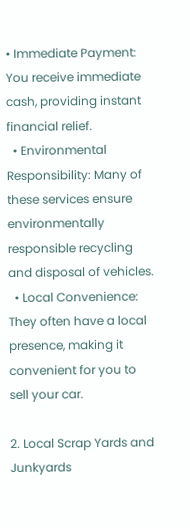• Immediate Payment: You receive immediate cash, providing instant financial relief.
  • Environmental Responsibility: Many of these services ensure environmentally responsible recycling and disposal of vehicles.
  • Local Convenience: They often have a local presence, making it convenient for you to sell your car.

2. Local Scrap Yards and Junkyards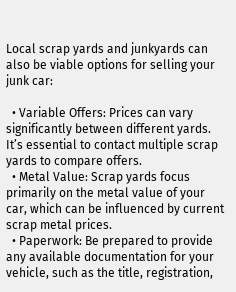Local scrap yards and junkyards can also be viable options for selling your junk car:

  • Variable Offers: Prices can vary significantly between different yards. It’s essential to contact multiple scrap yards to compare offers.
  • Metal Value: Scrap yards focus primarily on the metal value of your car, which can be influenced by current scrap metal prices.
  • Paperwork: Be prepared to provide any available documentation for your vehicle, such as the title, registration,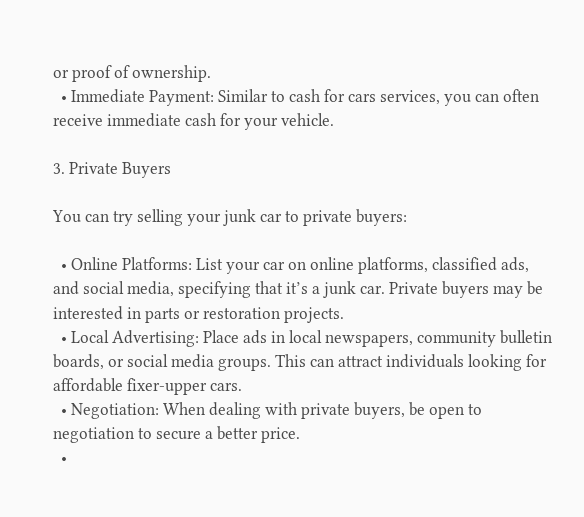or proof of ownership.
  • Immediate Payment: Similar to cash for cars services, you can often receive immediate cash for your vehicle.

3. Private Buyers

You can try selling your junk car to private buyers:

  • Online Platforms: List your car on online platforms, classified ads, and social media, specifying that it’s a junk car. Private buyers may be interested in parts or restoration projects.
  • Local Advertising: Place ads in local newspapers, community bulletin boards, or social media groups. This can attract individuals looking for affordable fixer-upper cars.
  • Negotiation: When dealing with private buyers, be open to negotiation to secure a better price.
  •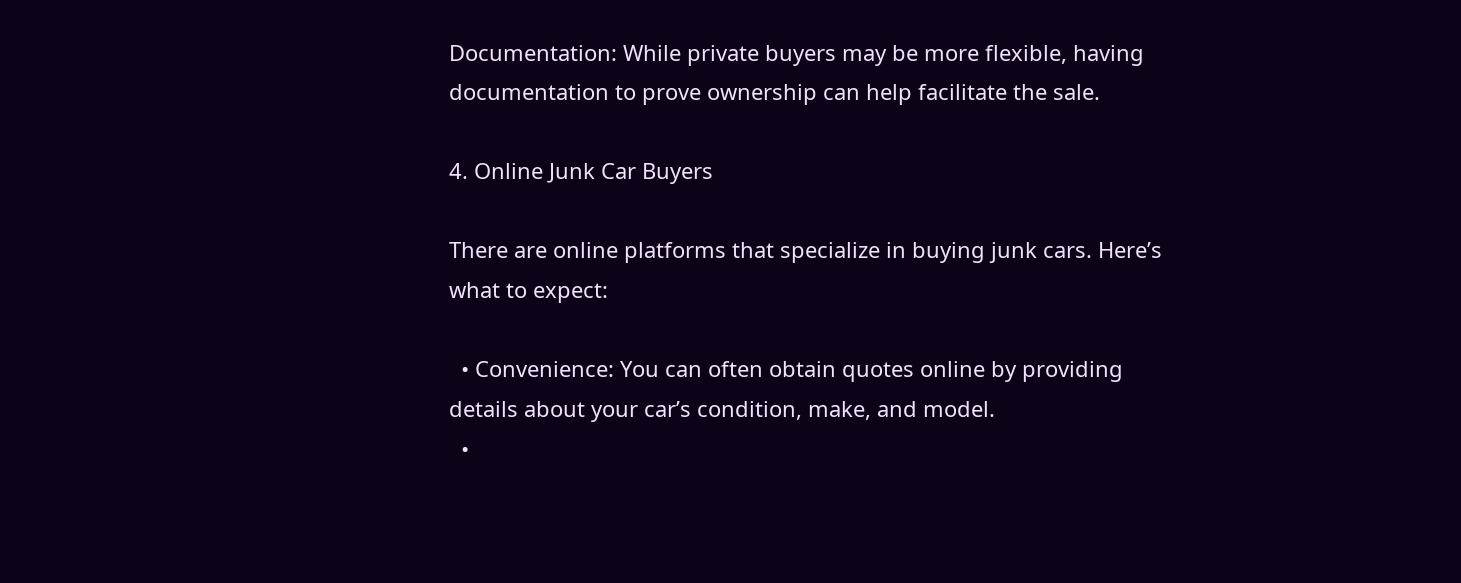Documentation: While private buyers may be more flexible, having documentation to prove ownership can help facilitate the sale.

4. Online Junk Car Buyers

There are online platforms that specialize in buying junk cars. Here’s what to expect:

  • Convenience: You can often obtain quotes online by providing details about your car’s condition, make, and model.
  •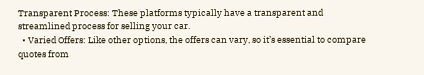Transparent Process: These platforms typically have a transparent and streamlined process for selling your car.
  • Varied Offers: Like other options, the offers can vary, so it’s essential to compare quotes from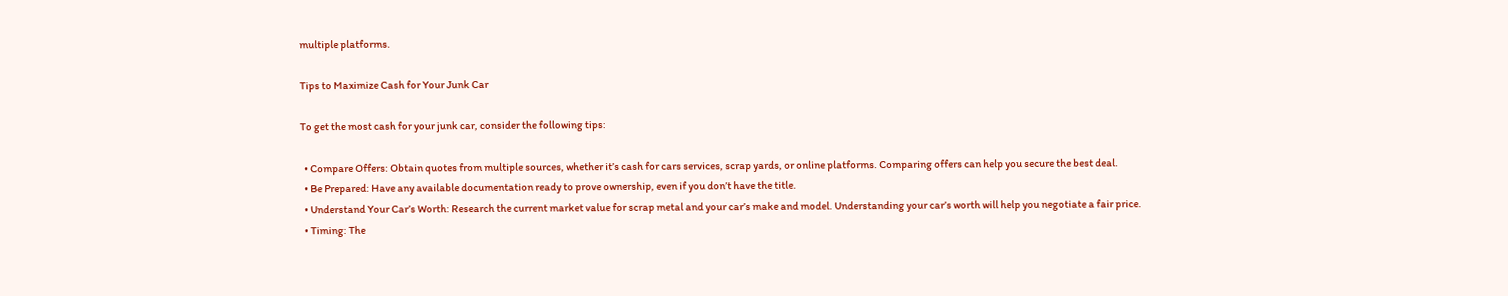multiple platforms.

Tips to Maximize Cash for Your Junk Car

To get the most cash for your junk car, consider the following tips:

  • Compare Offers: Obtain quotes from multiple sources, whether it’s cash for cars services, scrap yards, or online platforms. Comparing offers can help you secure the best deal.
  • Be Prepared: Have any available documentation ready to prove ownership, even if you don’t have the title.
  • Understand Your Car’s Worth: Research the current market value for scrap metal and your car’s make and model. Understanding your car’s worth will help you negotiate a fair price.
  • Timing: The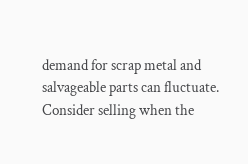demand for scrap metal and salvageable parts can fluctuate. Consider selling when the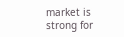market is strong for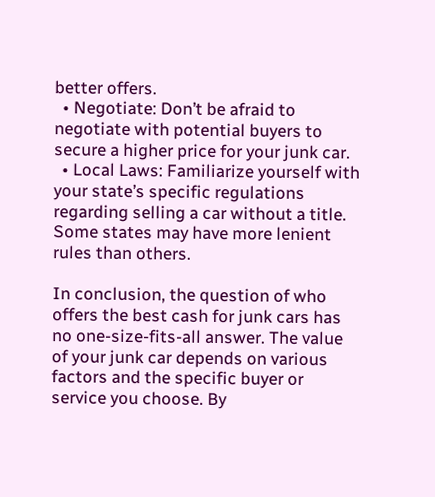better offers.
  • Negotiate: Don’t be afraid to negotiate with potential buyers to secure a higher price for your junk car.
  • Local Laws: Familiarize yourself with your state’s specific regulations regarding selling a car without a title. Some states may have more lenient rules than others.

In conclusion, the question of who offers the best cash for junk cars has no one-size-fits-all answer. The value of your junk car depends on various factors and the specific buyer or service you choose. By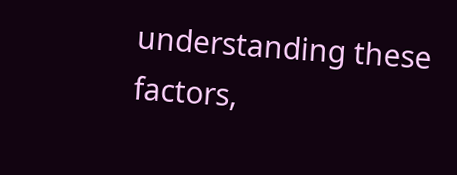understanding these factors,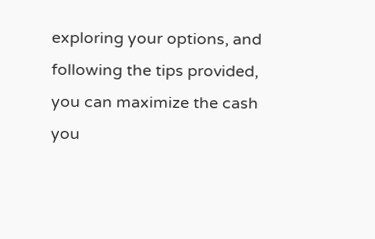exploring your options, and following the tips provided, you can maximize the cash you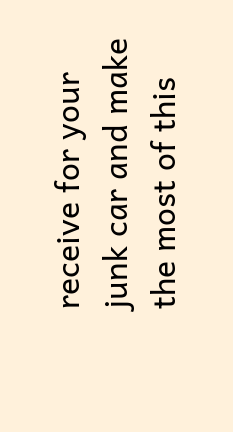receive for your junk car and make the most of this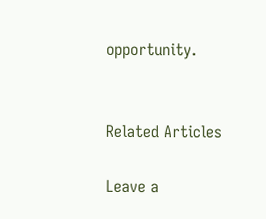opportunity.


Related Articles

Leave a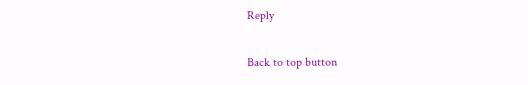Reply

Back to top button